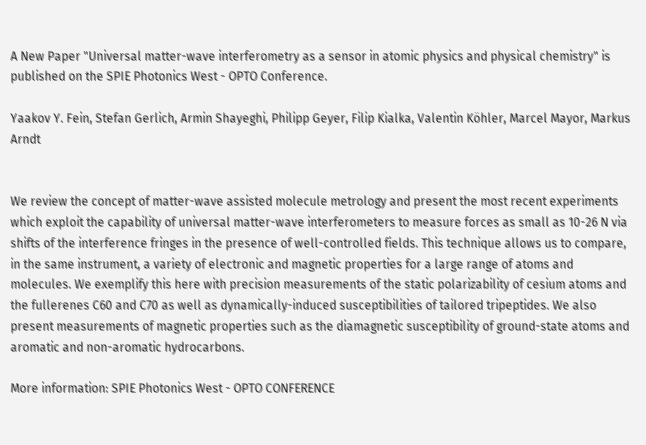A New Paper "Universal matter-wave interferometry as a sensor in atomic physics and physical chemistry" is published on the SPIE Photonics West - OPTO Conference.

Yaakov Y. Fein, Stefan Gerlich, Armin Shayeghi, Philipp Geyer, Filip Kialka, Valentin Köhler, Marcel Mayor, Markus Arndt


We review the concept of matter-wave assisted molecule metrology and present the most recent experiments which exploit the capability of universal matter-wave interferometers to measure forces as small as 10-26 N via shifts of the interference fringes in the presence of well-controlled fields. This technique allows us to compare, in the same instrument, a variety of electronic and magnetic properties for a large range of atoms and molecules. We exemplify this here with precision measurements of the static polarizability of cesium atoms and the fullerenes C60 and C70 as well as dynamically-induced susceptibilities of tailored tripeptides. We also present measurements of magnetic properties such as the diamagnetic susceptibility of ground-state atoms and aromatic and non-aromatic hydrocarbons.

More information: SPIE Photonics West - OPTO CONFERENCE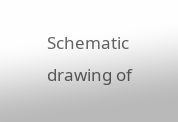Schematic drawing of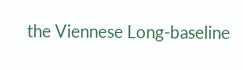the Viennese Long-baseline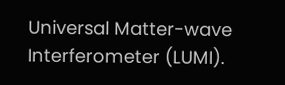Universal Matter-wave Interferometer (LUMI).